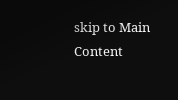skip to Main Content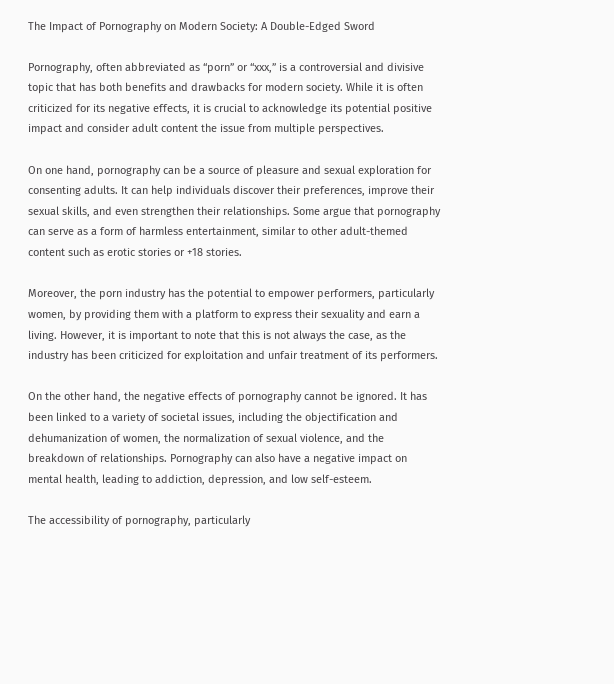The Impact of Pornography on Modern Society: A Double-Edged Sword

Pornography, often abbreviated as “porn” or “xxx,” is a controversial and divisive topic that has both benefits and drawbacks for modern society. While it is often criticized for its negative effects, it is crucial to acknowledge its potential positive impact and consider adult content the issue from multiple perspectives.

On one hand, pornography can be a source of pleasure and sexual exploration for consenting adults. It can help individuals discover their preferences, improve their sexual skills, and even strengthen their relationships. Some argue that pornography can serve as a form of harmless entertainment, similar to other adult-themed content such as erotic stories or +18 stories.

Moreover, the porn industry has the potential to empower performers, particularly women, by providing them with a platform to express their sexuality and earn a living. However, it is important to note that this is not always the case, as the industry has been criticized for exploitation and unfair treatment of its performers.

On the other hand, the negative effects of pornography cannot be ignored. It has been linked to a variety of societal issues, including the objectification and dehumanization of women, the normalization of sexual violence, and the breakdown of relationships. Pornography can also have a negative impact on mental health, leading to addiction, depression, and low self-esteem.

The accessibility of pornography, particularly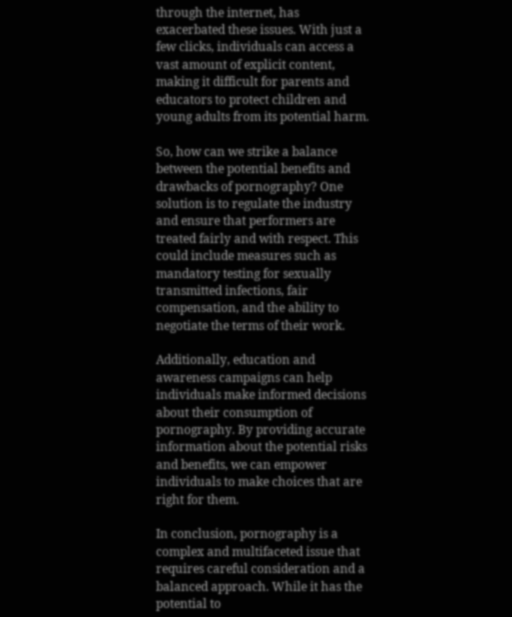through the internet, has exacerbated these issues. With just a few clicks, individuals can access a vast amount of explicit content, making it difficult for parents and educators to protect children and young adults from its potential harm.

So, how can we strike a balance between the potential benefits and drawbacks of pornography? One solution is to regulate the industry and ensure that performers are treated fairly and with respect. This could include measures such as mandatory testing for sexually transmitted infections, fair compensation, and the ability to negotiate the terms of their work.

Additionally, education and awareness campaigns can help individuals make informed decisions about their consumption of pornography. By providing accurate information about the potential risks and benefits, we can empower individuals to make choices that are right for them.

In conclusion, pornography is a complex and multifaceted issue that requires careful consideration and a balanced approach. While it has the potential to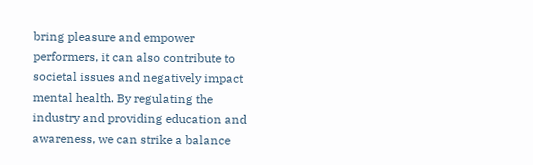bring pleasure and empower performers, it can also contribute to societal issues and negatively impact mental health. By regulating the industry and providing education and awareness, we can strike a balance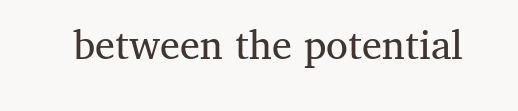between the potential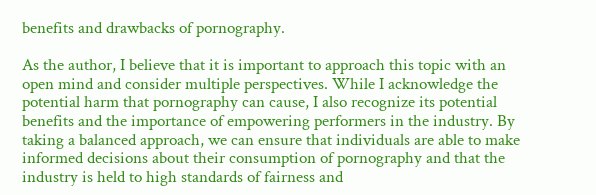benefits and drawbacks of pornography.

As the author, I believe that it is important to approach this topic with an open mind and consider multiple perspectives. While I acknowledge the potential harm that pornography can cause, I also recognize its potential benefits and the importance of empowering performers in the industry. By taking a balanced approach, we can ensure that individuals are able to make informed decisions about their consumption of pornography and that the industry is held to high standards of fairness and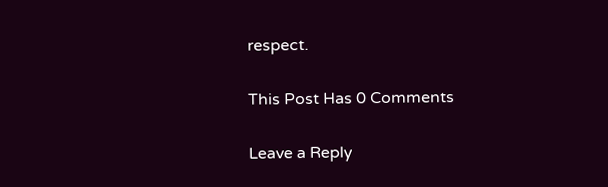respect.

This Post Has 0 Comments

Leave a Reply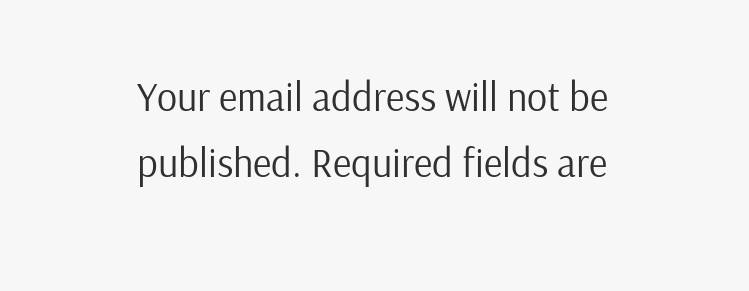Your email address will not be published. Required fields are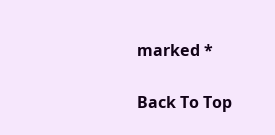marked *

Back To Top